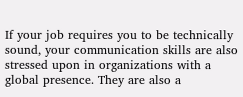If your job requires you to be technically sound, your communication skills are also stressed upon in organizations with a global presence. They are also a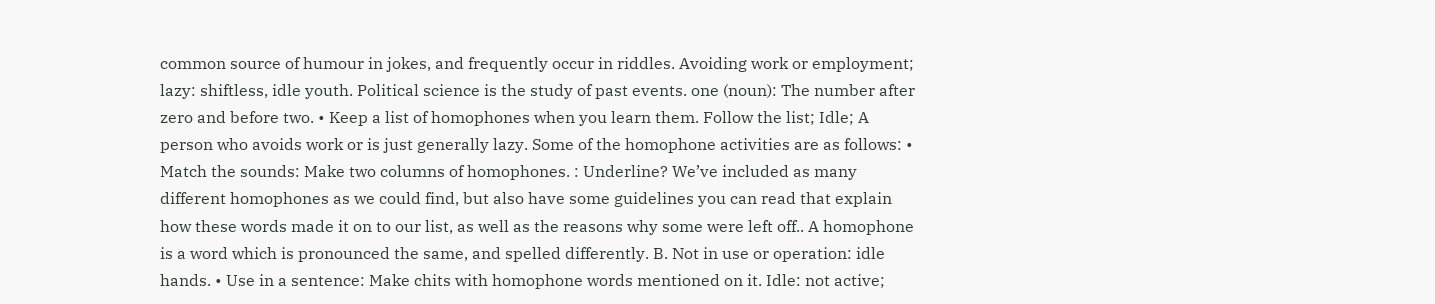common source of humour in jokes, and frequently occur in riddles. Avoiding work or employment; lazy: shiftless, idle youth. Political science is the study of past events. one (noun): The number after zero and before two. • Keep a list of homophones when you learn them. Follow the list; Idle; A person who avoids work or is just generally lazy. Some of the homophone activities are as follows: • Match the sounds: Make two columns of homophones. : Underline? We’ve included as many different homophones as we could find, but also have some guidelines you can read that explain how these words made it on to our list, as well as the reasons why some were left off.. A homophone is a word which is pronounced the same, and spelled differently. B. Not in use or operation: idle hands. • Use in a sentence: Make chits with homophone words mentioned on it. Idle: not active;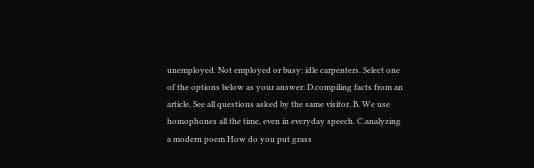unemployed. Not employed or busy: idle carpenters. Select one of the options below as your answer: D.compiling facts from an article, See all questions asked by the same visitor. B. We use homophones all the time, even in everyday speech. C.analyzing a modern poem How do you put grass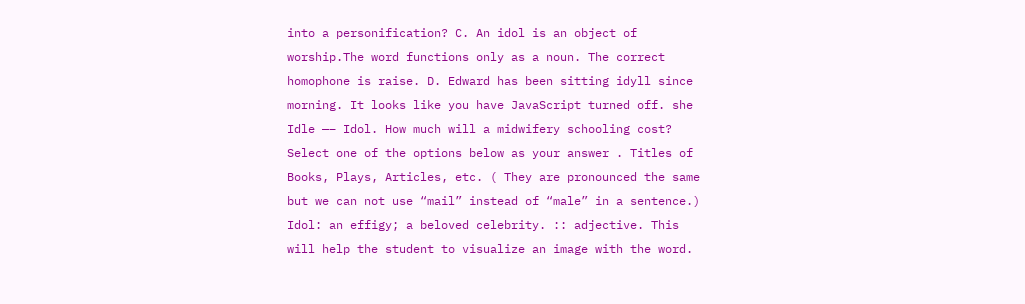into a personification? C. An idol is an object of worship.The word functions only as a noun. The correct homophone is raise. D. Edward has been sitting idyll since morning. It looks like you have JavaScript turned off. she Idle —– Idol. How much will a midwifery schooling cost? Select one of the options below as your answer . Titles of Books, Plays, Articles, etc. ( They are pronounced the same but we can not use “mail” instead of “male” in a sentence.) Idol: an effigy; a beloved celebrity. :: adjective. This will help the student to visualize an image with the word.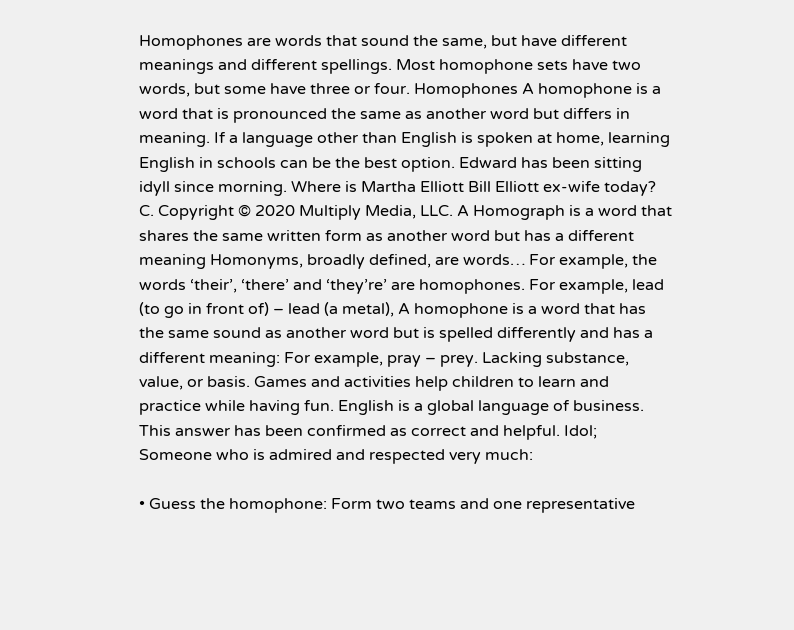Homophones are words that sound the same, but have different meanings and different spellings. Most homophone sets have two words, but some have three or four. Homophones A homophone is a word that is pronounced the same as another word but differs in meaning. If a language other than English is spoken at home, learning English in schools can be the best option. Edward has been sitting idyll since morning. Where is Martha Elliott Bill Elliott ex-wife today? C. Copyright © 2020 Multiply Media, LLC. A Homograph is a word that shares the same written form as another word but has a different meaning Homonyms, broadly defined, are words… For example, the words ‘their’, ‘there’ and ‘they’re’ are homophones. For example, lead (to go in front of) – lead (a metal), A homophone is a word that has the same sound as another word but is spelled differently and has a different meaning: For example, pray – prey. Lacking substance, value, or basis. Games and activities help children to learn and practice while having fun. English is a global language of business. This answer has been confirmed as correct and helpful. Idol; Someone who is admired and respected very much:

• Guess the homophone: Form two teams and one representative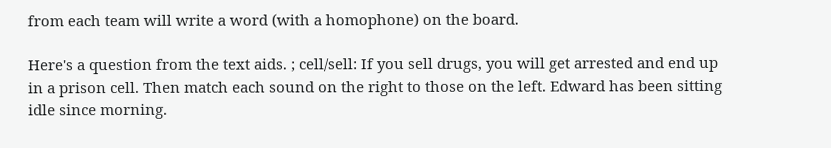from each team will write a word (with a homophone) on the board.

Here's a question from the text aids. ; cell/sell: If you sell drugs, you will get arrested and end up in a prison cell. Then match each sound on the right to those on the left. Edward has been sitting idle since morning.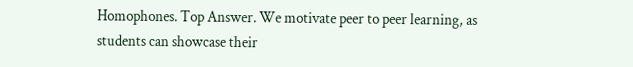Homophones. Top Answer. We motivate peer to peer learning, as students can showcase their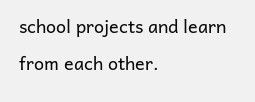school projects and learn from each other.